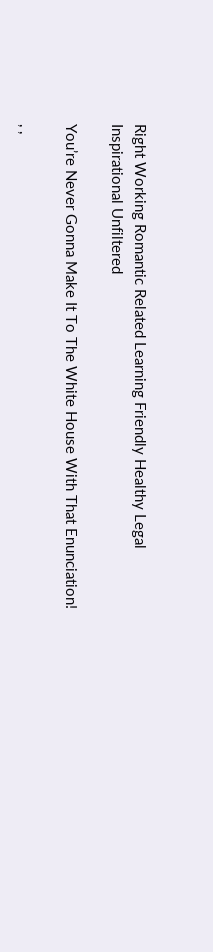Right Working Romantic Related Learning Friendly Healthy Legal Inspirational Unfiltered

You’re Never Gonna Make It To The White House With That Enunciation!

, ,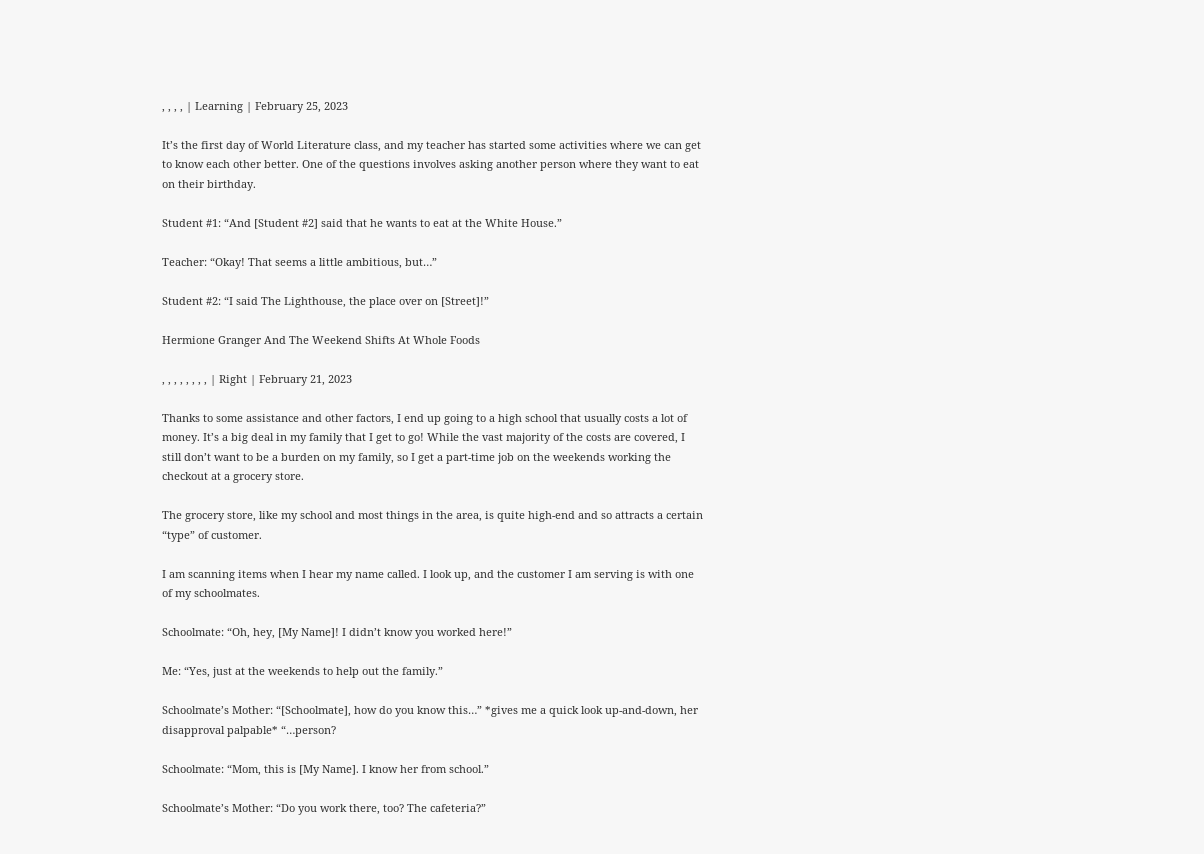, , , , | Learning | February 25, 2023

It’s the first day of World Literature class, and my teacher has started some activities where we can get to know each other better. One of the questions involves asking another person where they want to eat on their birthday.

Student #1: “And [Student #2] said that he wants to eat at the White House.”

Teacher: “Okay! That seems a little ambitious, but…”

Student #2: “I said The Lighthouse, the place over on [Street]!”

Hermione Granger And The Weekend Shifts At Whole Foods

, , , , , , , , | Right | February 21, 2023

Thanks to some assistance and other factors, I end up going to a high school that usually costs a lot of money. It’s a big deal in my family that I get to go! While the vast majority of the costs are covered, I still don’t want to be a burden on my family, so I get a part-time job on the weekends working the checkout at a grocery store.

The grocery store, like my school and most things in the area, is quite high-end and so attracts a certain “type” of customer.

I am scanning items when I hear my name called. I look up, and the customer I am serving is with one of my schoolmates.

Schoolmate: “Oh, hey, [My Name]! I didn’t know you worked here!”

Me: “Yes, just at the weekends to help out the family.”

Schoolmate’s Mother: “[Schoolmate], how do you know this…” *gives me a quick look up-and-down, her disapproval palpable* “…person?

Schoolmate: “Mom, this is [My Name]. I know her from school.”

Schoolmate’s Mother: “Do you work there, too? The cafeteria?”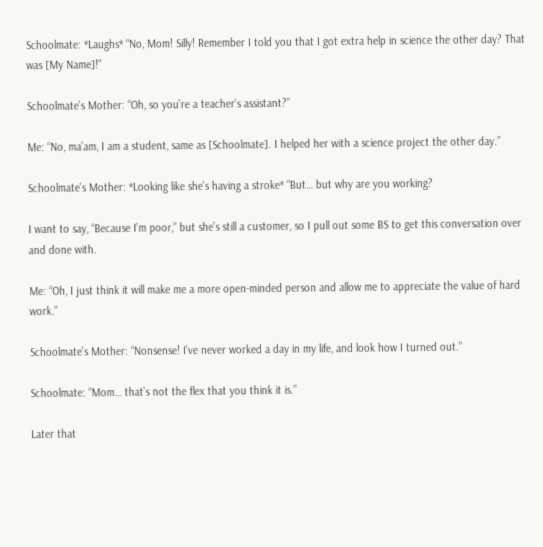Schoolmate: *Laughs* “No, Mom! Silly! Remember I told you that I got extra help in science the other day? That was [My Name]!”

Schoolmate’s Mother: “Oh, so you’re a teacher’s assistant?”

Me: “No, ma’am, I am a student, same as [Schoolmate]. I helped her with a science project the other day.”

Schoolmate’s Mother: *Looking like she’s having a stroke* “But… but why are you working?

I want to say, “Because I’m poor,” but she’s still a customer, so I pull out some BS to get this conversation over and done with.

Me: “Oh, I just think it will make me a more open-minded person and allow me to appreciate the value of hard work.”

Schoolmate’s Mother: “Nonsense! I’ve never worked a day in my life, and look how I turned out.”

Schoolmate: “Mom… that’s not the flex that you think it is.”

Later that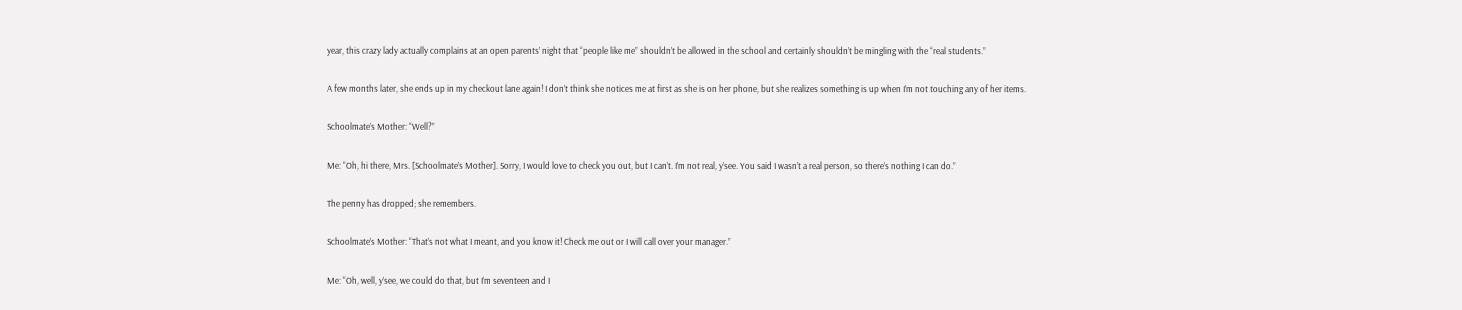year, this crazy lady actually complains at an open parents’ night that “people like me” shouldn’t be allowed in the school and certainly shouldn’t be mingling with the “real students.”

A few months later, she ends up in my checkout lane again! I don’t think she notices me at first as she is on her phone, but she realizes something is up when I’m not touching any of her items.

Schoolmate’s Mother: “Well?”

Me: “Oh, hi there, Mrs. [Schoolmate’s Mother]. Sorry, I would love to check you out, but I can’t. I’m not real, y’see. You said I wasn’t a real person, so there’s nothing I can do.”

The penny has dropped; she remembers.

Schoolmate’s Mother: “That’s not what I meant, and you know it! Check me out or I will call over your manager.”

Me: “Oh, well, y’see, we could do that, but I’m seventeen and I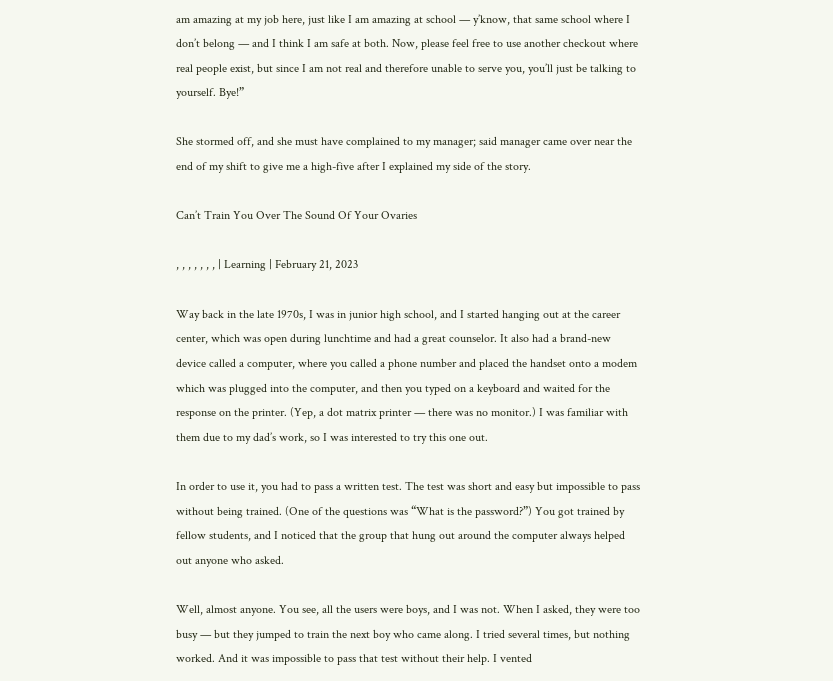am amazing at my job here, just like I am amazing at school — y’know, that same school where I don’t belong — and I think I am safe at both. Now, please feel free to use another checkout where real people exist, but since I am not real and therefore unable to serve you, you’ll just be talking to yourself. Bye!”

She stormed off, and she must have complained to my manager; said manager came over near the end of my shift to give me a high-five after I explained my side of the story.

Can’t Train You Over The Sound Of Your Ovaries

, , , , , , , | Learning | February 21, 2023

Way back in the late 1970s, I was in junior high school, and I started hanging out at the career center, which was open during lunchtime and had a great counselor. It also had a brand-new device called a computer, where you called a phone number and placed the handset onto a modem which was plugged into the computer, and then you typed on a keyboard and waited for the response on the printer. (Yep, a dot matrix printer — there was no monitor.) I was familiar with them due to my dad’s work, so I was interested to try this one out.

In order to use it, you had to pass a written test. The test was short and easy but impossible to pass without being trained. (One of the questions was “What is the password?”) You got trained by fellow students, and I noticed that the group that hung out around the computer always helped out anyone who asked.

Well, almost anyone. You see, all the users were boys, and I was not. When I asked, they were too busy — but they jumped to train the next boy who came along. I tried several times, but nothing worked. And it was impossible to pass that test without their help. I vented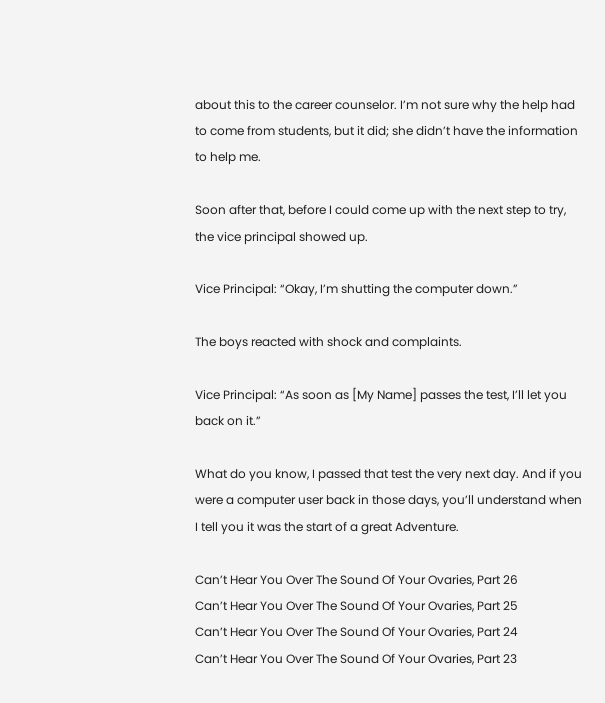about this to the career counselor. I’m not sure why the help had to come from students, but it did; she didn’t have the information to help me.

Soon after that, before I could come up with the next step to try, the vice principal showed up.

Vice Principal: “Okay, I’m shutting the computer down.”

The boys reacted with shock and complaints.

Vice Principal: “As soon as [My Name] passes the test, I’ll let you back on it.”

What do you know, I passed that test the very next day. And if you were a computer user back in those days, you’ll understand when I tell you it was the start of a great Adventure.

Can’t Hear You Over The Sound Of Your Ovaries, Part 26
Can’t Hear You Over The Sound Of Your Ovaries, Part 25
Can’t Hear You Over The Sound Of Your Ovaries, Part 24
Can’t Hear You Over The Sound Of Your Ovaries, Part 23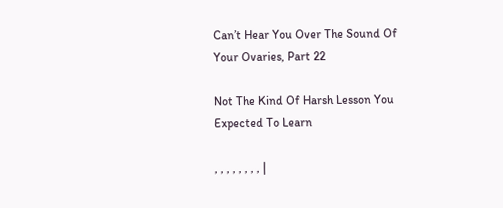Can’t Hear You Over The Sound Of Your Ovaries, Part 22

Not The Kind Of Harsh Lesson You Expected To Learn

, , , , , , , , |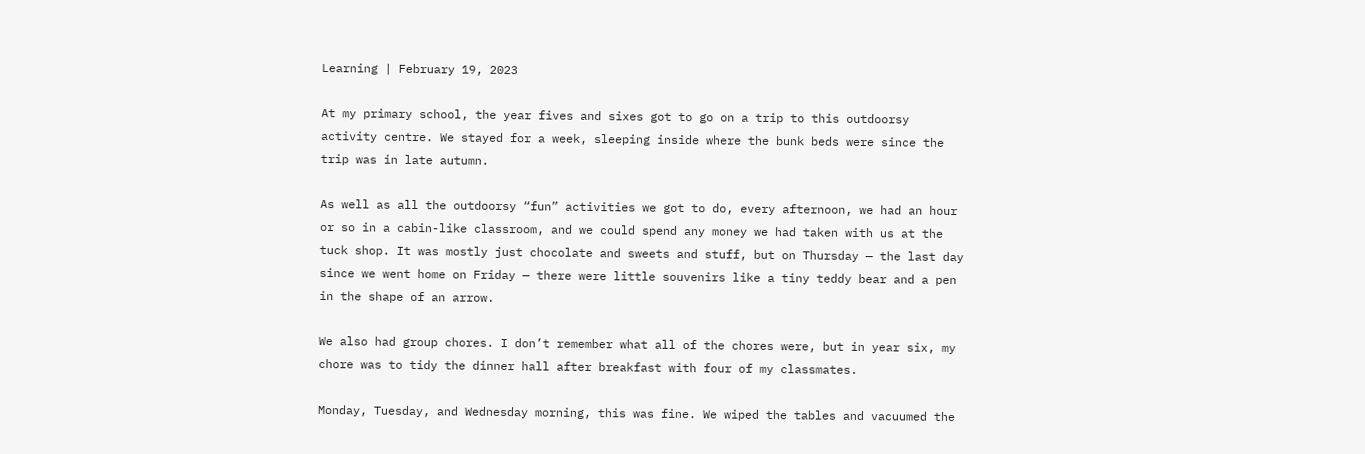Learning | February 19, 2023

At my primary school, the year fives and sixes got to go on a trip to this outdoorsy activity centre. We stayed for a week, sleeping inside where the bunk beds were since the trip was in late autumn.

As well as all the outdoorsy “fun” activities we got to do, every afternoon, we had an hour or so in a cabin-like classroom, and we could spend any money we had taken with us at the tuck shop. It was mostly just chocolate and sweets and stuff, but on Thursday — the last day since we went home on Friday — there were little souvenirs like a tiny teddy bear and a pen in the shape of an arrow.

We also had group chores. I don’t remember what all of the chores were, but in year six, my chore was to tidy the dinner hall after breakfast with four of my classmates.

Monday, Tuesday, and Wednesday morning, this was fine. We wiped the tables and vacuumed the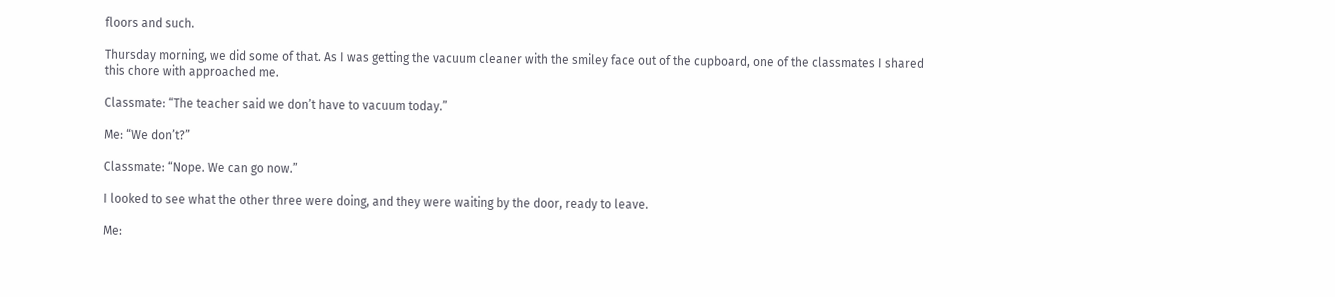floors and such.

Thursday morning, we did some of that. As I was getting the vacuum cleaner with the smiley face out of the cupboard, one of the classmates I shared this chore with approached me.

Classmate: “The teacher said we don’t have to vacuum today.”

Me: “We don’t?”

Classmate: “Nope. We can go now.”

I looked to see what the other three were doing, and they were waiting by the door, ready to leave.

Me: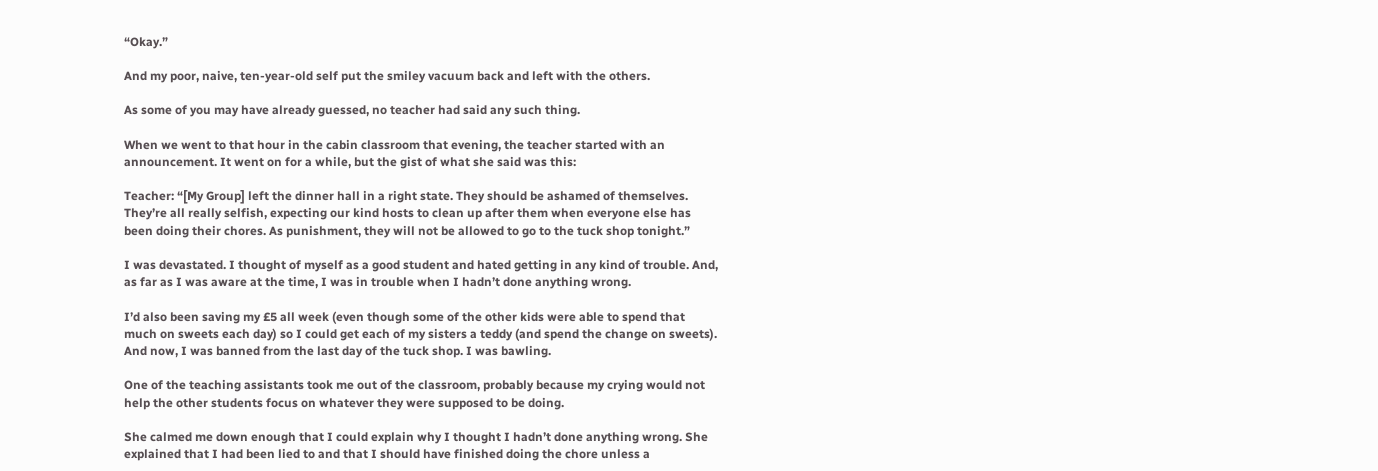“Okay.”

And my poor, naive, ten-year-old self put the smiley vacuum back and left with the others.

As some of you may have already guessed, no teacher had said any such thing.

When we went to that hour in the cabin classroom that evening, the teacher started with an announcement. It went on for a while, but the gist of what she said was this:

Teacher: “[My Group] left the dinner hall in a right state. They should be ashamed of themselves. They’re all really selfish, expecting our kind hosts to clean up after them when everyone else has been doing their chores. As punishment, they will not be allowed to go to the tuck shop tonight.”

I was devastated. I thought of myself as a good student and hated getting in any kind of trouble. And, as far as I was aware at the time, I was in trouble when I hadn’t done anything wrong.

I’d also been saving my £5 all week (even though some of the other kids were able to spend that much on sweets each day) so I could get each of my sisters a teddy (and spend the change on sweets). And now, I was banned from the last day of the tuck shop. I was bawling.

One of the teaching assistants took me out of the classroom, probably because my crying would not help the other students focus on whatever they were supposed to be doing.

She calmed me down enough that I could explain why I thought I hadn’t done anything wrong. She explained that I had been lied to and that I should have finished doing the chore unless a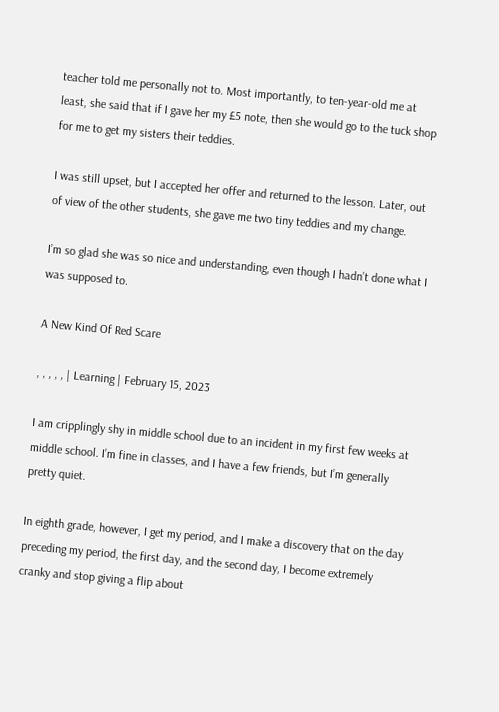teacher told me personally not to. Most importantly, to ten-year-old me at least, she said that if I gave her my £5 note, then she would go to the tuck shop for me to get my sisters their teddies.

I was still upset, but I accepted her offer and returned to the lesson. Later, out of view of the other students, she gave me two tiny teddies and my change.

I’m so glad she was so nice and understanding, even though I hadn’t done what I was supposed to.

A New Kind Of Red Scare

, , , , , | Learning | February 15, 2023

I am cripplingly shy in middle school due to an incident in my first few weeks at middle school. I’m fine in classes, and I have a few friends, but I’m generally pretty quiet.

In eighth grade, however, I get my period, and I make a discovery that on the day preceding my period, the first day, and the second day, I become extremely cranky and stop giving a flip about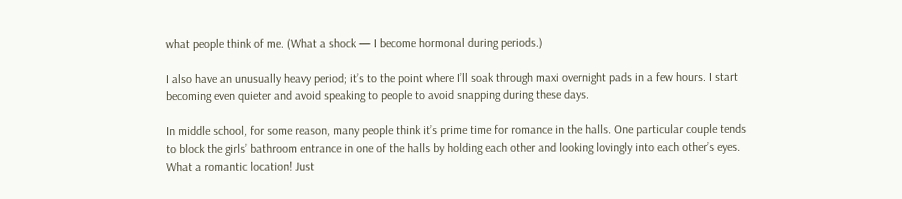what people think of me. (What a shock — I become hormonal during periods.)

I also have an unusually heavy period; it’s to the point where I’ll soak through maxi overnight pads in a few hours. I start becoming even quieter and avoid speaking to people to avoid snapping during these days.

In middle school, for some reason, many people think it’s prime time for romance in the halls. One particular couple tends to block the girls’ bathroom entrance in one of the halls by holding each other and looking lovingly into each other’s eyes. What a romantic location! Just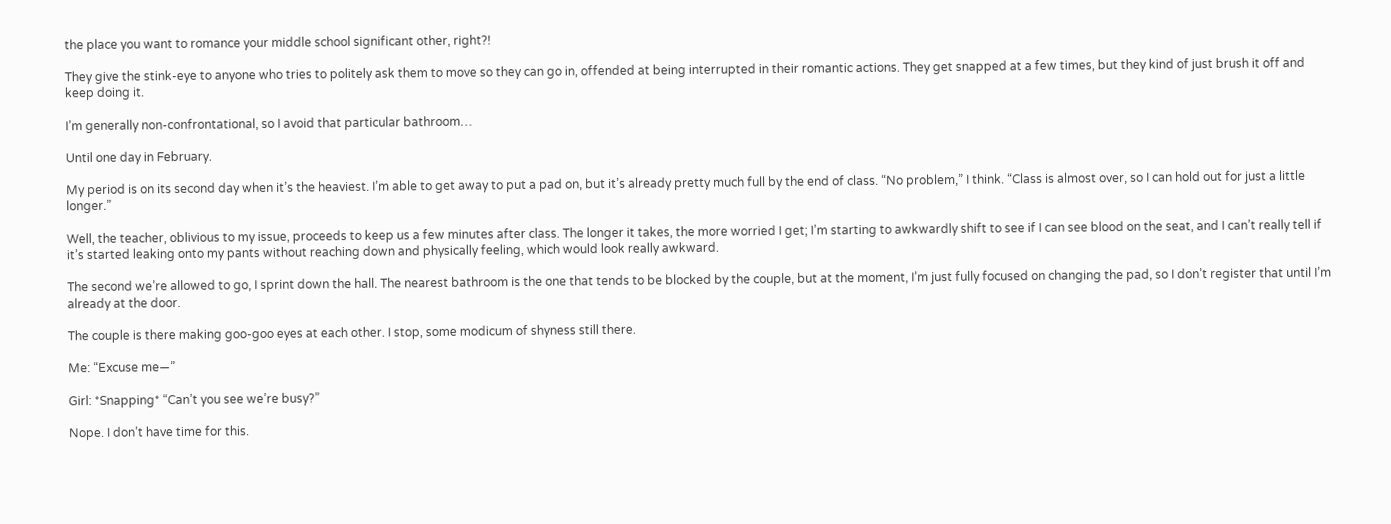the place you want to romance your middle school significant other, right?!

They give the stink-eye to anyone who tries to politely ask them to move so they can go in, offended at being interrupted in their romantic actions. They get snapped at a few times, but they kind of just brush it off and keep doing it.

I’m generally non-confrontational, so I avoid that particular bathroom…

Until one day in February.

My period is on its second day when it’s the heaviest. I’m able to get away to put a pad on, but it’s already pretty much full by the end of class. “No problem,” I think. “Class is almost over, so I can hold out for just a little longer.”

Well, the teacher, oblivious to my issue, proceeds to keep us a few minutes after class. The longer it takes, the more worried I get; I’m starting to awkwardly shift to see if I can see blood on the seat, and I can’t really tell if it’s started leaking onto my pants without reaching down and physically feeling, which would look really awkward.

The second we’re allowed to go, I sprint down the hall. The nearest bathroom is the one that tends to be blocked by the couple, but at the moment, I’m just fully focused on changing the pad, so I don’t register that until I’m already at the door.

The couple is there making goo-goo eyes at each other. I stop, some modicum of shyness still there.

Me: “Excuse me—”

Girl: *Snapping* “Can’t you see we’re busy?”

Nope. I don’t have time for this.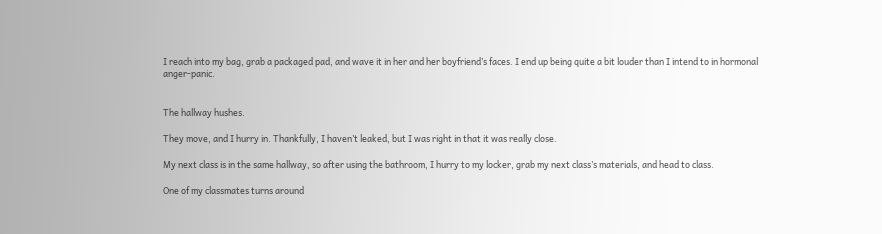I reach into my bag, grab a packaged pad, and wave it in her and her boyfriend’s faces. I end up being quite a bit louder than I intend to in hormonal anger-panic.


The hallway hushes.

They move, and I hurry in. Thankfully, I haven’t leaked, but I was right in that it was really close.

My next class is in the same hallway, so after using the bathroom, I hurry to my locker, grab my next class’s materials, and head to class.

One of my classmates turns around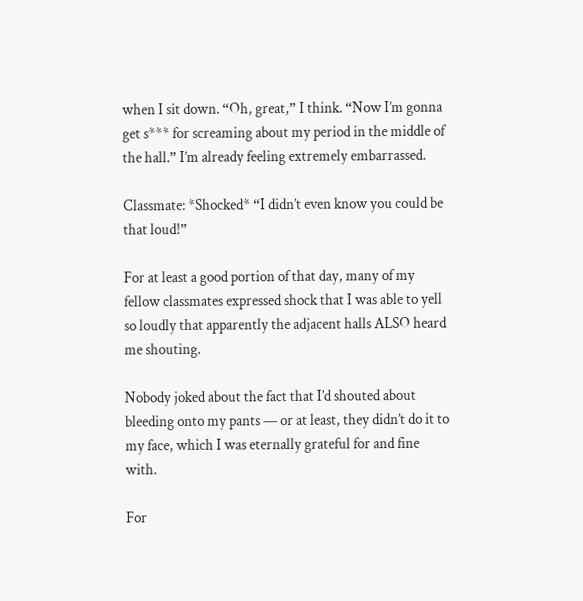when I sit down. “Oh, great,” I think. “Now I’m gonna get s*** for screaming about my period in the middle of the hall.” I’m already feeling extremely embarrassed.

Classmate: *Shocked* “I didn’t even know you could be that loud!”

For at least a good portion of that day, many of my fellow classmates expressed shock that I was able to yell so loudly that apparently the adjacent halls ALSO heard me shouting.

Nobody joked about the fact that I’d shouted about bleeding onto my pants — or at least, they didn’t do it to my face, which I was eternally grateful for and fine with.

For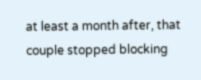at least a month after, that couple stopped blocking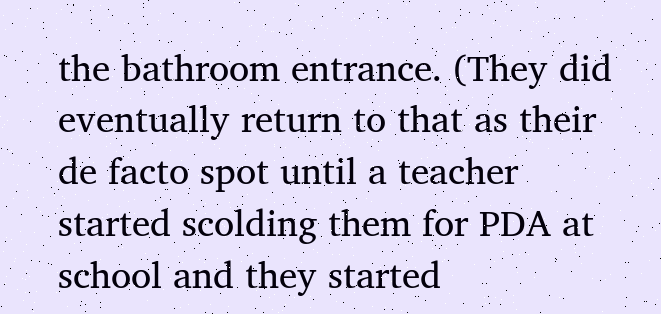the bathroom entrance. (They did eventually return to that as their de facto spot until a teacher started scolding them for PDA at school and they started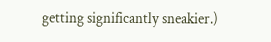getting significantly sneakier.)